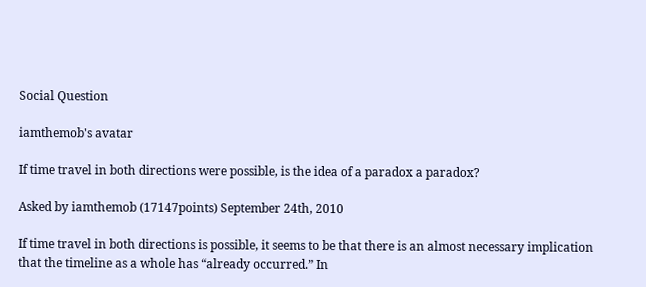Social Question

iamthemob's avatar

If time travel in both directions were possible, is the idea of a paradox a paradox?

Asked by iamthemob (17147points) September 24th, 2010

If time travel in both directions is possible, it seems to be that there is an almost necessary implication that the timeline as a whole has “already occurred.” In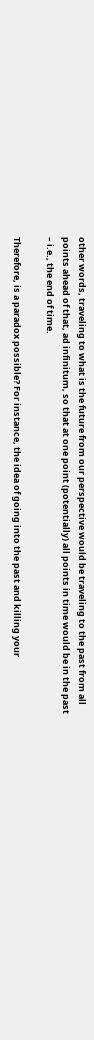other words, traveling to what is the future from our perspective would be traveling to the past from all points ahead of that, ad infinitum, so that at one point (potentially) all points in time would be in the past – i.e., the end of time.

Therefore, is a paradox possible? For instance, the idea of going into the past and killing your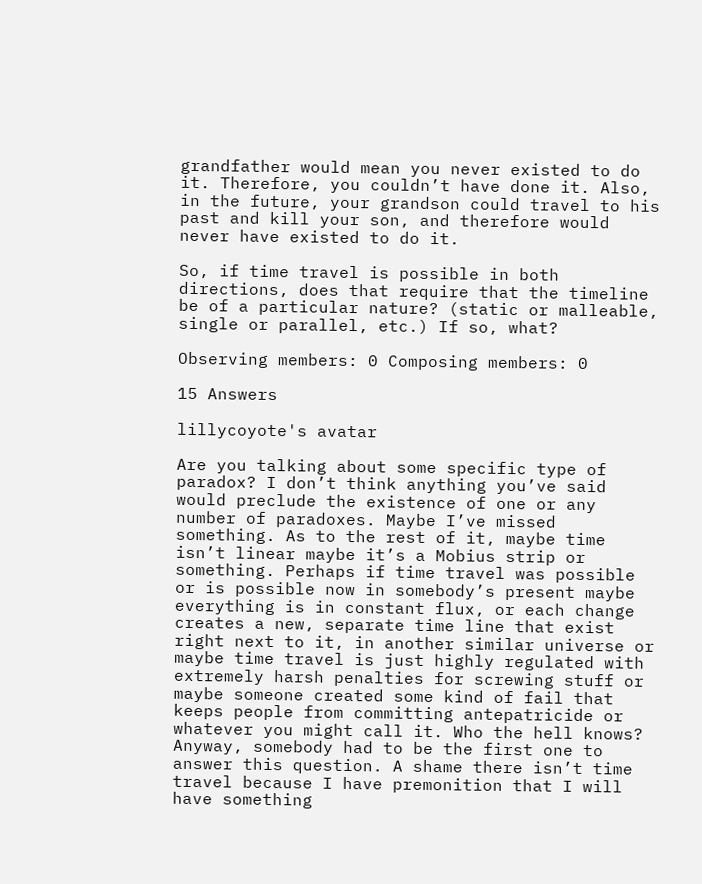grandfather would mean you never existed to do it. Therefore, you couldn’t have done it. Also, in the future, your grandson could travel to his past and kill your son, and therefore would never have existed to do it.

So, if time travel is possible in both directions, does that require that the timeline be of a particular nature? (static or malleable, single or parallel, etc.) If so, what?

Observing members: 0 Composing members: 0

15 Answers

lillycoyote's avatar

Are you talking about some specific type of paradox? I don’t think anything you’ve said would preclude the existence of one or any number of paradoxes. Maybe I’ve missed something. As to the rest of it, maybe time isn’t linear maybe it’s a Mobius strip or something. Perhaps if time travel was possible or is possible now in somebody’s present maybe everything is in constant flux, or each change creates a new, separate time line that exist right next to it, in another similar universe or maybe time travel is just highly regulated with extremely harsh penalties for screwing stuff or maybe someone created some kind of fail that keeps people from committing antepatricide or whatever you might call it. Who the hell knows? Anyway, somebody had to be the first one to answer this question. A shame there isn’t time travel because I have premonition that I will have something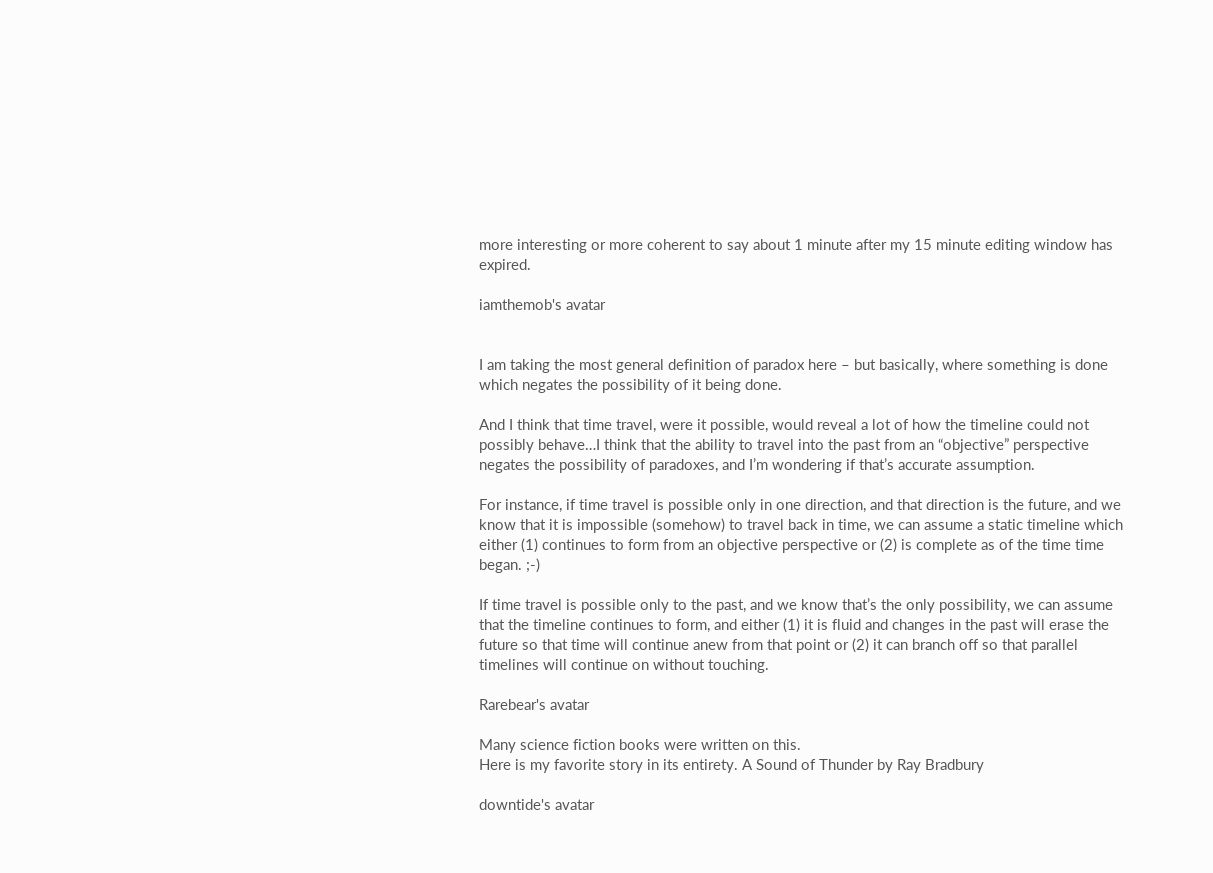more interesting or more coherent to say about 1 minute after my 15 minute editing window has expired.

iamthemob's avatar


I am taking the most general definition of paradox here – but basically, where something is done which negates the possibility of it being done.

And I think that time travel, were it possible, would reveal a lot of how the timeline could not possibly behave…I think that the ability to travel into the past from an “objective” perspective negates the possibility of paradoxes, and I’m wondering if that’s accurate assumption.

For instance, if time travel is possible only in one direction, and that direction is the future, and we know that it is impossible (somehow) to travel back in time, we can assume a static timeline which either (1) continues to form from an objective perspective or (2) is complete as of the time time began. ;-)

If time travel is possible only to the past, and we know that’s the only possibility, we can assume that the timeline continues to form, and either (1) it is fluid and changes in the past will erase the future so that time will continue anew from that point or (2) it can branch off so that parallel timelines will continue on without touching.

Rarebear's avatar

Many science fiction books were written on this.
Here is my favorite story in its entirety. A Sound of Thunder by Ray Bradbury

downtide's avatar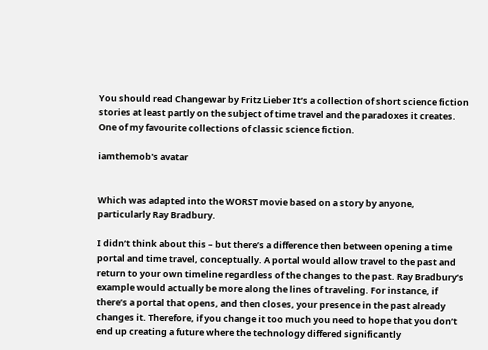You should read Changewar by Fritz Lieber It’s a collection of short science fiction stories at least partly on the subject of time travel and the paradoxes it creates. One of my favourite collections of classic science fiction.

iamthemob's avatar


Which was adapted into the WORST movie based on a story by anyone, particularly Ray Bradbury.

I didn’t think about this – but there’s a difference then between opening a time portal and time travel, conceptually. A portal would allow travel to the past and return to your own timeline regardless of the changes to the past. Ray Bradbury’s example would actually be more along the lines of traveling. For instance, if there’s a portal that opens, and then closes, your presence in the past already changes it. Therefore, if you change it too much you need to hope that you don’t end up creating a future where the technology differed significantly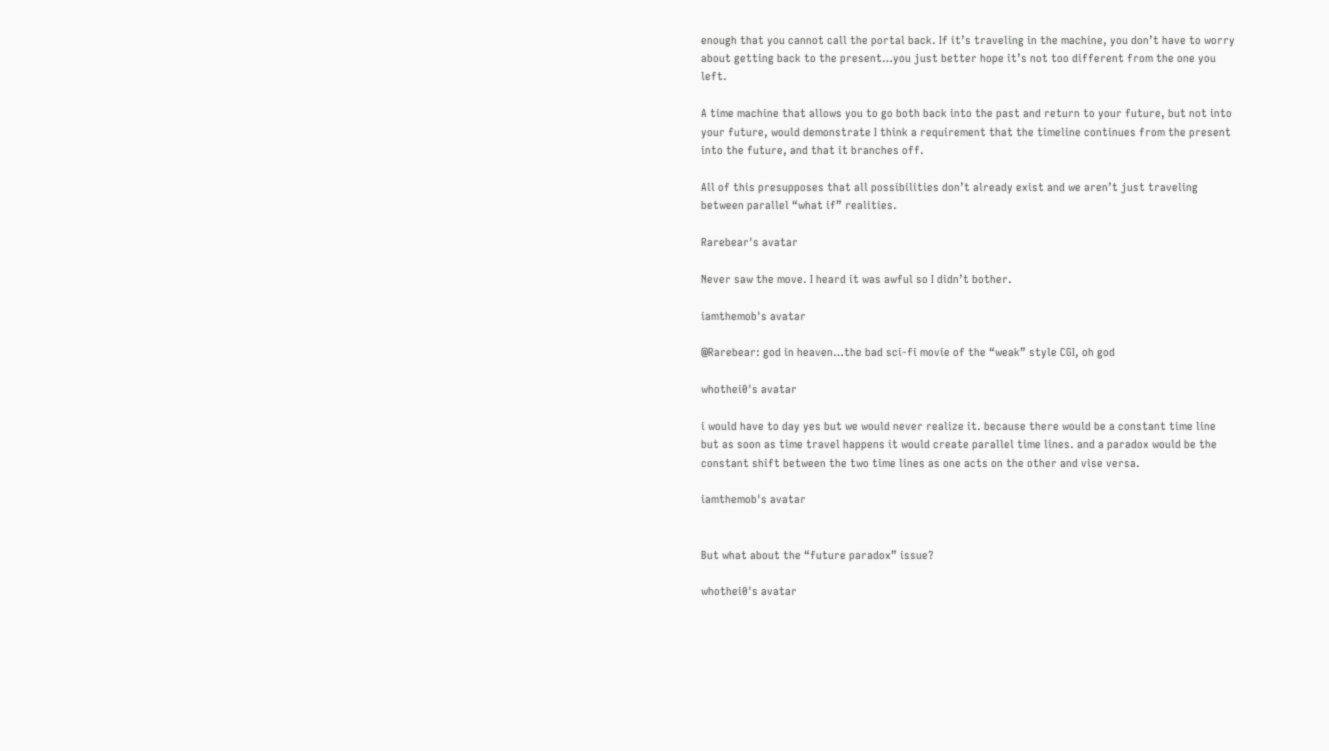enough that you cannot call the portal back. If it’s traveling in the machine, you don’t have to worry about getting back to the present…you just better hope it’s not too different from the one you left.

A time machine that allows you to go both back into the past and return to your future, but not into your future, would demonstrate I think a requirement that the timeline continues from the present into the future, and that it branches off.

All of this presupposes that all possibilities don’t already exist and we aren’t just traveling between parallel “what if” realities.

Rarebear's avatar

Never saw the move. I heard it was awful so I didn’t bother.

iamthemob's avatar

@Rarebear: god in heaven…the bad sci-fi movie of the “weak” style CGI, oh god

whothei0's avatar

i would have to day yes but we would never realize it. because there would be a constant time line but as soon as time travel happens it would create parallel time lines. and a paradox would be the constant shift between the two time lines as one acts on the other and vise versa.

iamthemob's avatar


But what about the “future paradox” issue?

whothei0's avatar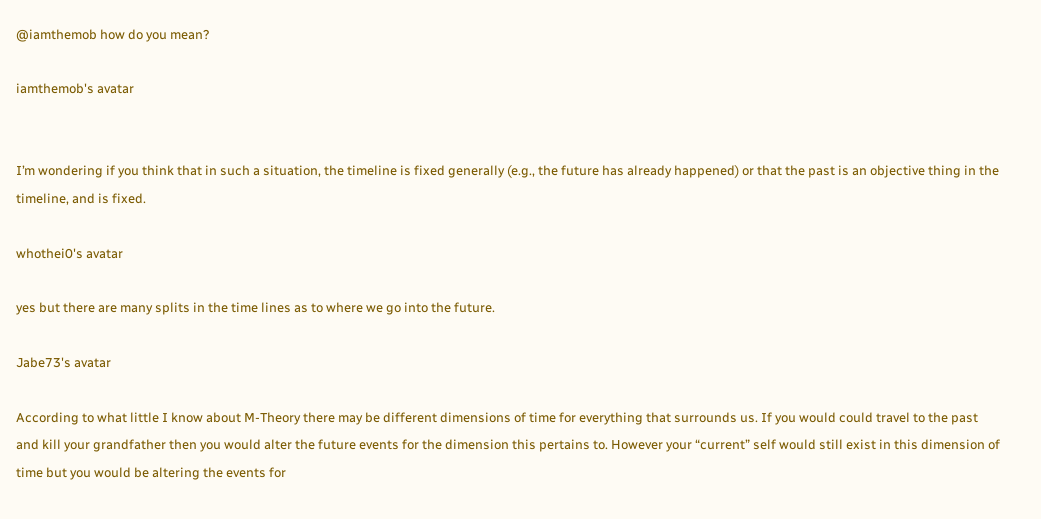@iamthemob how do you mean?

iamthemob's avatar


I’m wondering if you think that in such a situation, the timeline is fixed generally (e.g., the future has already happened) or that the past is an objective thing in the timeline, and is fixed.

whothei0's avatar

yes but there are many splits in the time lines as to where we go into the future.

Jabe73's avatar

According to what little I know about M-Theory there may be different dimensions of time for everything that surrounds us. If you would could travel to the past and kill your grandfather then you would alter the future events for the dimension this pertains to. However your “current” self would still exist in this dimension of time but you would be altering the events for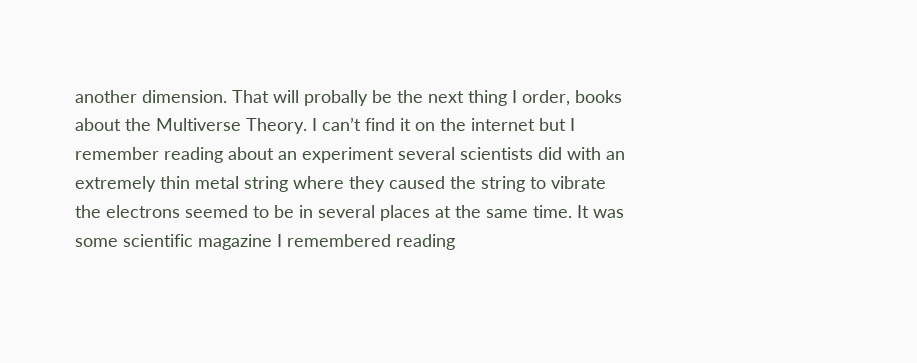another dimension. That will probally be the next thing I order, books about the Multiverse Theory. I can’t find it on the internet but I remember reading about an experiment several scientists did with an extremely thin metal string where they caused the string to vibrate the electrons seemed to be in several places at the same time. It was some scientific magazine I remembered reading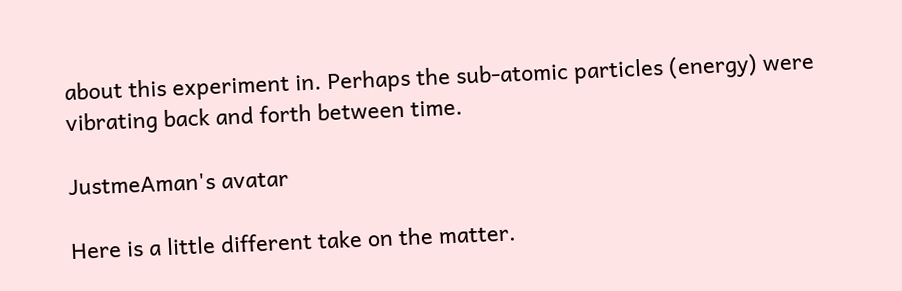about this experiment in. Perhaps the sub-atomic particles (energy) were vibrating back and forth between time.

JustmeAman's avatar

Here is a little different take on the matter.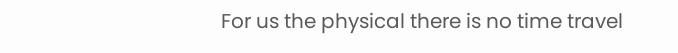For us the physical there is no time travel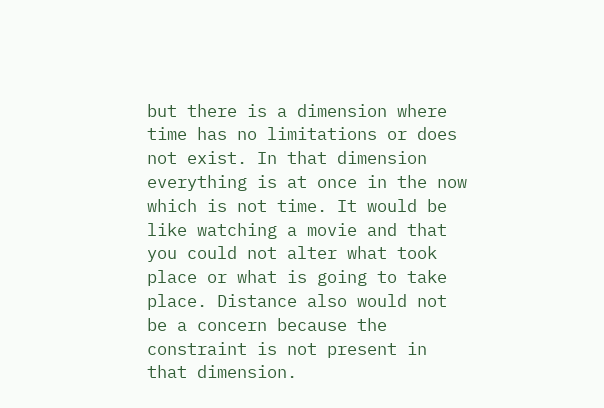but there is a dimension where time has no limitations or does not exist. In that dimension everything is at once in the now which is not time. It would be like watching a movie and that you could not alter what took place or what is going to take place. Distance also would not be a concern because the constraint is not present in that dimension.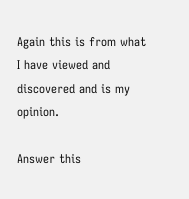Again this is from what I have viewed and discovered and is my opinion.

Answer this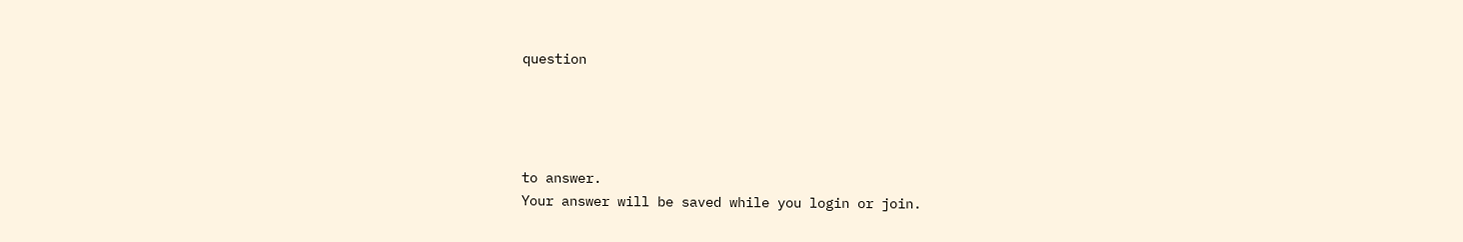question




to answer.
Your answer will be saved while you login or join.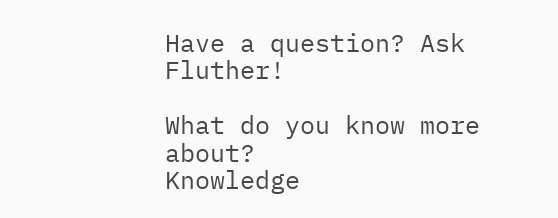Have a question? Ask Fluther!

What do you know more about?
Knowledge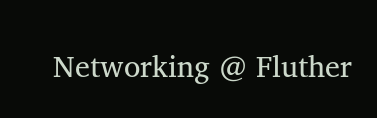Networking @ Fluther